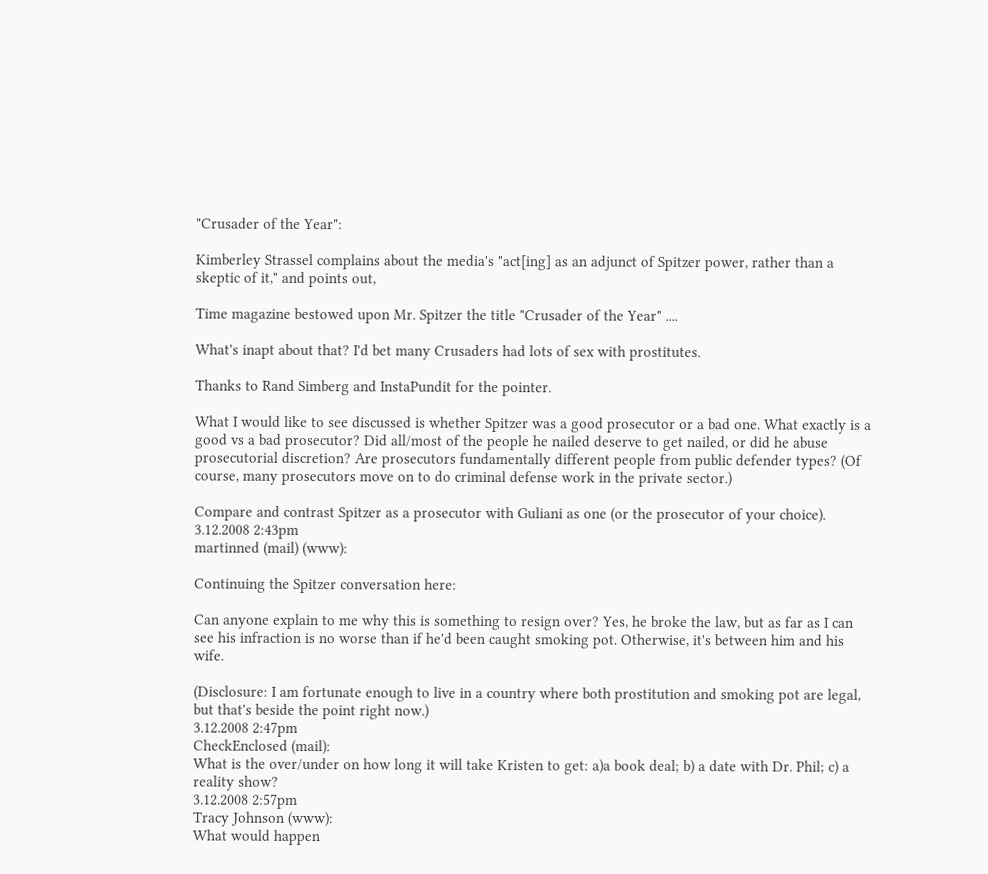"Crusader of the Year":

Kimberley Strassel complains about the media's "act[ing] as an adjunct of Spitzer power, rather than a skeptic of it," and points out,

Time magazine bestowed upon Mr. Spitzer the title "Crusader of the Year" ....

What's inapt about that? I'd bet many Crusaders had lots of sex with prostitutes.

Thanks to Rand Simberg and InstaPundit for the pointer.

What I would like to see discussed is whether Spitzer was a good prosecutor or a bad one. What exactly is a good vs a bad prosecutor? Did all/most of the people he nailed deserve to get nailed, or did he abuse prosecutorial discretion? Are prosecutors fundamentally different people from public defender types? (Of course, many prosecutors move on to do criminal defense work in the private sector.)

Compare and contrast Spitzer as a prosecutor with Guliani as one (or the prosecutor of your choice).
3.12.2008 2:43pm
martinned (mail) (www):

Continuing the Spitzer conversation here:

Can anyone explain to me why this is something to resign over? Yes, he broke the law, but as far as I can see his infraction is no worse than if he'd been caught smoking pot. Otherwise, it's between him and his wife.

(Disclosure: I am fortunate enough to live in a country where both prostitution and smoking pot are legal, but that's beside the point right now.)
3.12.2008 2:47pm
CheckEnclosed (mail):
What is the over/under on how long it will take Kristen to get: a)a book deal; b) a date with Dr. Phil; c) a reality show?
3.12.2008 2:57pm
Tracy Johnson (www):
What would happen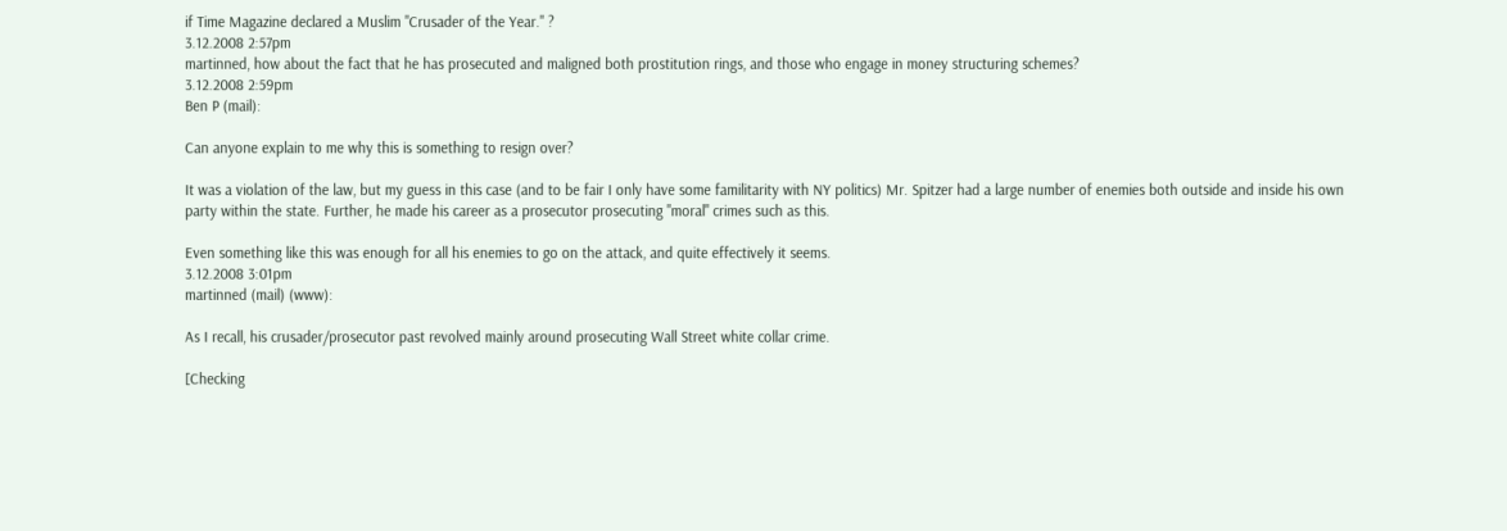if Time Magazine declared a Muslim "Crusader of the Year." ?
3.12.2008 2:57pm
martinned, how about the fact that he has prosecuted and maligned both prostitution rings, and those who engage in money structuring schemes?
3.12.2008 2:59pm
Ben P (mail):

Can anyone explain to me why this is something to resign over?

It was a violation of the law, but my guess in this case (and to be fair I only have some familitarity with NY politics) Mr. Spitzer had a large number of enemies both outside and inside his own party within the state. Further, he made his career as a prosecutor prosecuting "moral" crimes such as this.

Even something like this was enough for all his enemies to go on the attack, and quite effectively it seems.
3.12.2008 3:01pm
martinned (mail) (www):

As I recall, his crusader/prosecutor past revolved mainly around prosecuting Wall Street white collar crime.

[Checking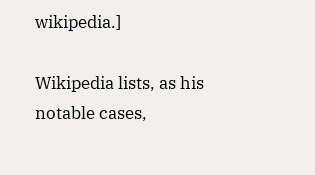wikipedia.]

Wikipedia lists, as his notable cases,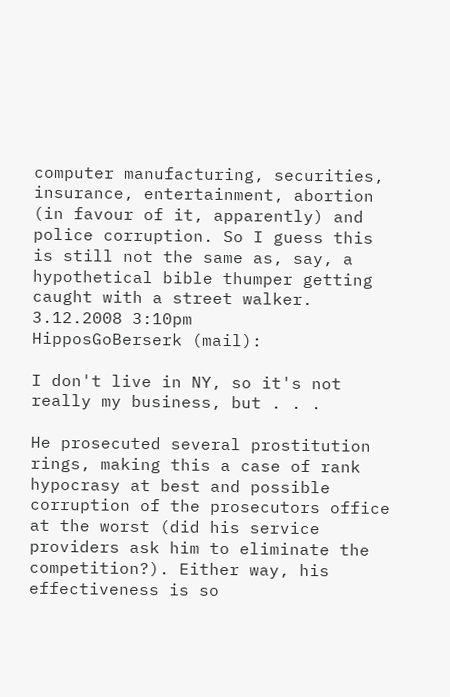computer manufacturing, securities, insurance, entertainment, abortion (in favour of it, apparently) and police corruption. So I guess this is still not the same as, say, a hypothetical bible thumper getting caught with a street walker.
3.12.2008 3:10pm
HipposGoBerserk (mail):

I don't live in NY, so it's not really my business, but . . .

He prosecuted several prostitution rings, making this a case of rank hypocrasy at best and possible corruption of the prosecutors office at the worst (did his service providers ask him to eliminate the competition?). Either way, his effectiveness is so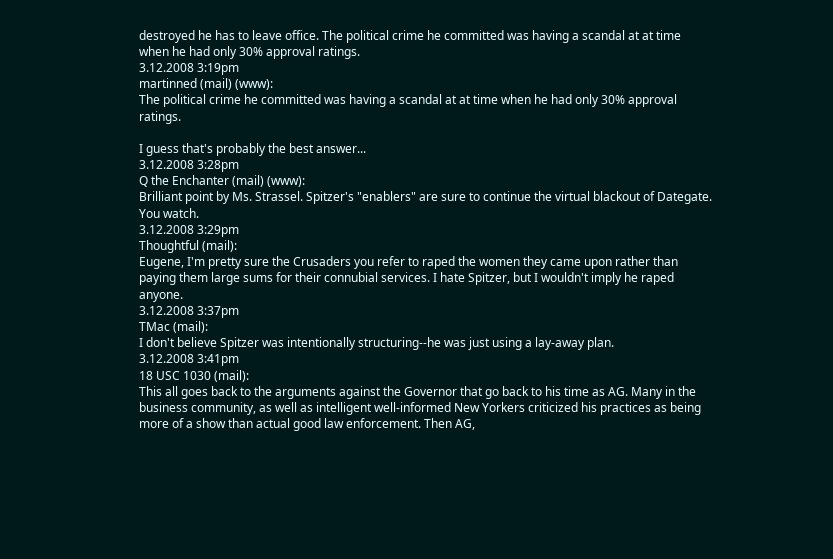destroyed he has to leave office. The political crime he committed was having a scandal at at time when he had only 30% approval ratings.
3.12.2008 3:19pm
martinned (mail) (www):
The political crime he committed was having a scandal at at time when he had only 30% approval ratings.

I guess that's probably the best answer...
3.12.2008 3:28pm
Q the Enchanter (mail) (www):
Brilliant point by Ms. Strassel. Spitzer's "enablers" are sure to continue the virtual blackout of Dategate. You watch.
3.12.2008 3:29pm
Thoughtful (mail):
Eugene, I'm pretty sure the Crusaders you refer to raped the women they came upon rather than paying them large sums for their connubial services. I hate Spitzer, but I wouldn't imply he raped anyone.
3.12.2008 3:37pm
TMac (mail):
I don't believe Spitzer was intentionally structuring--he was just using a lay-away plan.
3.12.2008 3:41pm
18 USC 1030 (mail):
This all goes back to the arguments against the Governor that go back to his time as AG. Many in the business community, as well as intelligent well-informed New Yorkers criticized his practices as being more of a show than actual good law enforcement. Then AG,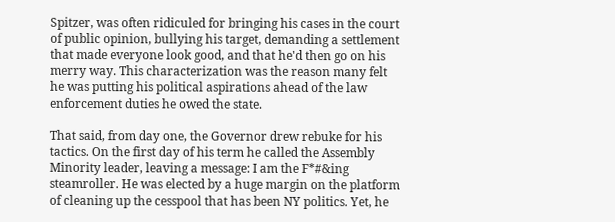Spitzer, was often ridiculed for bringing his cases in the court of public opinion, bullying his target, demanding a settlement that made everyone look good, and that he'd then go on his merry way. This characterization was the reason many felt he was putting his political aspirations ahead of the law enforcement duties he owed the state.

That said, from day one, the Governor drew rebuke for his tactics. On the first day of his term he called the Assembly Minority leader, leaving a message: I am the F*#&ing steamroller. He was elected by a huge margin on the platform of cleaning up the cesspool that has been NY politics. Yet, he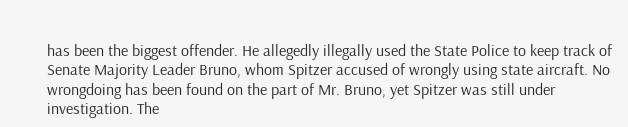has been the biggest offender. He allegedly illegally used the State Police to keep track of Senate Majority Leader Bruno, whom Spitzer accused of wrongly using state aircraft. No wrongdoing has been found on the part of Mr. Bruno, yet Spitzer was still under investigation. The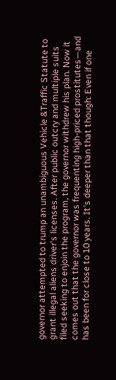governor attempted to trump an unambiguous Vehicle &Traffic Statute to grant illegal aliens driver's licenses. After public outcry and multiple suits filed seeking to enjoin the program, the governor withdrew his plan. Now it comes out that the governor was frequenting high-priced prostitutes—and has been for close to 10 years. It's deeper than that though: Even if one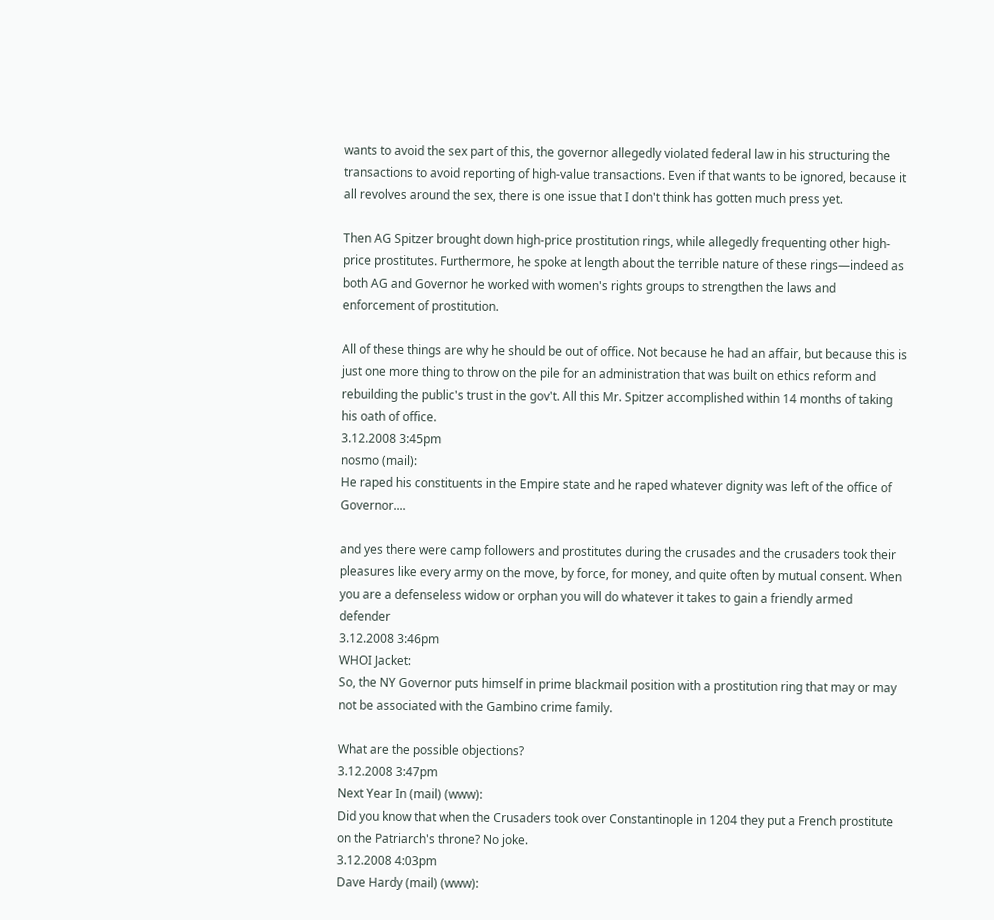wants to avoid the sex part of this, the governor allegedly violated federal law in his structuring the transactions to avoid reporting of high-value transactions. Even if that wants to be ignored, because it all revolves around the sex, there is one issue that I don't think has gotten much press yet.

Then AG Spitzer brought down high-price prostitution rings, while allegedly frequenting other high-price prostitutes. Furthermore, he spoke at length about the terrible nature of these rings—indeed as both AG and Governor he worked with women's rights groups to strengthen the laws and enforcement of prostitution.

All of these things are why he should be out of office. Not because he had an affair, but because this is just one more thing to throw on the pile for an administration that was built on ethics reform and rebuilding the public's trust in the gov't. All this Mr. Spitzer accomplished within 14 months of taking his oath of office.
3.12.2008 3:45pm
nosmo (mail):
He raped his constituents in the Empire state and he raped whatever dignity was left of the office of Governor....

and yes there were camp followers and prostitutes during the crusades and the crusaders took their pleasures like every army on the move, by force, for money, and quite often by mutual consent. When you are a defenseless widow or orphan you will do whatever it takes to gain a friendly armed defender
3.12.2008 3:46pm
WHOI Jacket:
So, the NY Governor puts himself in prime blackmail position with a prostitution ring that may or may not be associated with the Gambino crime family.

What are the possible objections?
3.12.2008 3:47pm
Next Year In (mail) (www):
Did you know that when the Crusaders took over Constantinople in 1204 they put a French prostitute on the Patriarch's throne? No joke.
3.12.2008 4:03pm
Dave Hardy (mail) (www):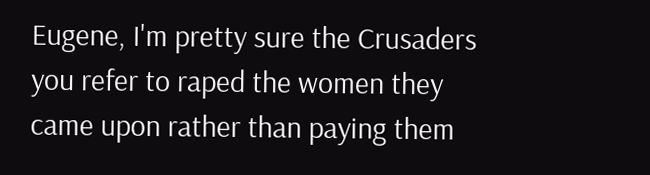Eugene, I'm pretty sure the Crusaders you refer to raped the women they came upon rather than paying them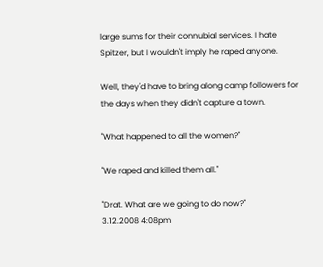large sums for their connubial services. I hate Spitzer, but I wouldn't imply he raped anyone.

Well, they'd have to bring along camp followers for the days when they didn't capture a town.

"What happened to all the women?"

"We raped and killed them all."

"Drat. What are we going to do now?"
3.12.2008 4:08pm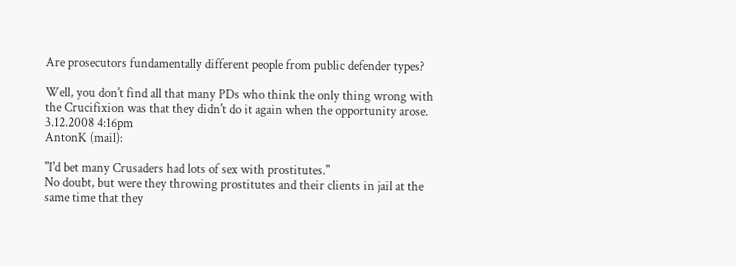Are prosecutors fundamentally different people from public defender types?

Well, you don't find all that many PDs who think the only thing wrong with the Crucifixion was that they didn't do it again when the opportunity arose.
3.12.2008 4:16pm
AntonK (mail):

"I'd bet many Crusaders had lots of sex with prostitutes."
No doubt, but were they throwing prostitutes and their clients in jail at the same time that they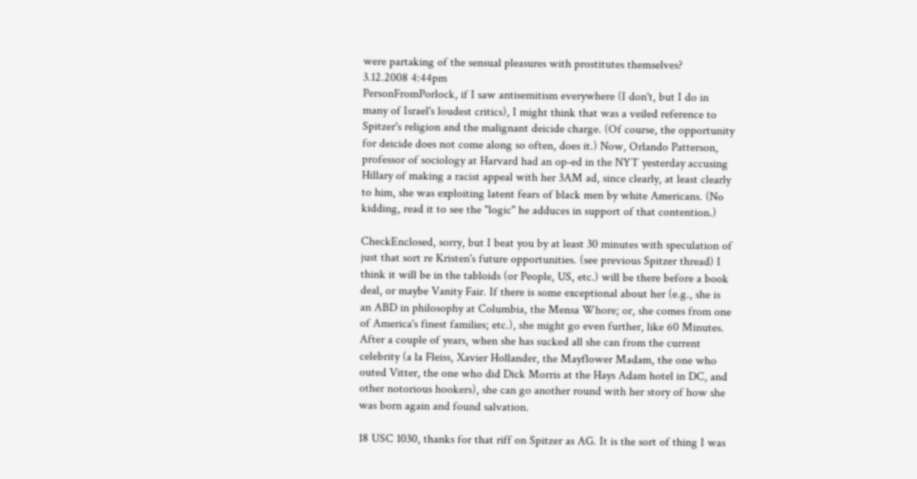were partaking of the sensual pleasures with prostitutes themselves?
3.12.2008 4:44pm
PersonFromPorlock, if I saw antisemitism everywhere (I don't, but I do in many of Israel's loudest critics), I might think that was a veiled reference to Spitzer's religion and the malignant deicide charge. (Of course, the opportunity for deicide does not come along so often, does it.) Now, Orlando Patterson, professor of sociology at Harvard had an op-ed in the NYT yesterday accusing Hillary of making a racist appeal with her 3AM ad, since clearly, at least clearly to him, she was exploiting latent fears of black men by white Americans. (No kidding, read it to see the "logic" he adduces in support of that contention.)

CheckEnclosed, sorry, but I beat you by at least 30 minutes with speculation of just that sort re Kristen's future opportunities. (see previous Spitzer thread) I think it will be in the tabloids (or People, US, etc.) will be there before a book deal, or maybe Vanity Fair. If there is some exceptional about her (e.g., she is an ABD in philosophy at Columbia, the Mensa Whore; or, she comes from one of America's finest families; etc.), she might go even further, like 60 Minutes. After a couple of years, when she has sucked all she can from the current celebrity (a la Fleiss, Xavier Hollander, the Mayflower Madam, the one who outed Vitter, the one who did Dick Morris at the Hays Adam hotel in DC, and other notorious hookers), she can go another round with her story of how she was born again and found salvation.

18 USC 1030, thanks for that riff on Spitzer as AG. It is the sort of thing I was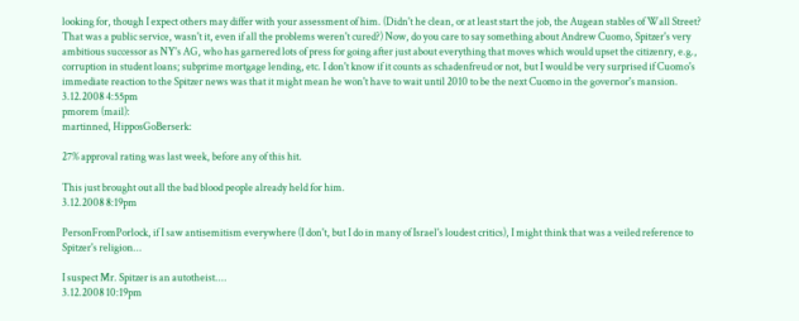looking for, though I expect others may differ with your assessment of him. (Didn't he clean, or at least start the job, the Augean stables of Wall Street? That was a public service, wasn't it, even if all the problems weren't cured?) Now, do you care to say something about Andrew Cuomo, Spitzer's very ambitious successor as NY's AG, who has garnered lots of press for going after just about everything that moves which would upset the citizenry, e.g., corruption in student loans; subprime mortgage lending, etc. I don't know if it counts as schadenfreud or not, but I would be very surprised if Cuomo's immediate reaction to the Spitzer news was that it might mean he won't have to wait until 2010 to be the next Cuomo in the governor's mansion.
3.12.2008 4:55pm
pmorem (mail):
martinned, HipposGoBerserk:

27% approval rating was last week, before any of this hit.

This just brought out all the bad blood people already held for him.
3.12.2008 8:19pm

PersonFromPorlock, if I saw antisemitism everywhere (I don't, but I do in many of Israel's loudest critics), I might think that was a veiled reference to Spitzer's religion...

I suspect Mr. Spitzer is an autotheist....
3.12.2008 10:19pm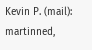Kevin P. (mail):
martinned,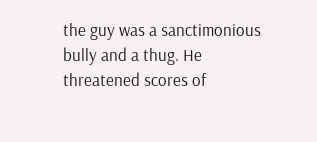the guy was a sanctimonious bully and a thug. He threatened scores of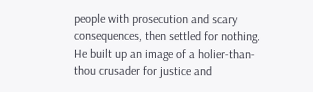people with prosecution and scary consequences, then settled for nothing. He built up an image of a holier-than-thou crusader for justice and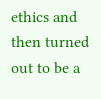ethics and then turned out to be a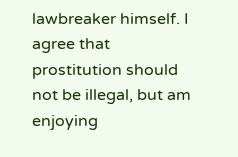lawbreaker himself. I agree that prostitution should not be illegal, but am enjoying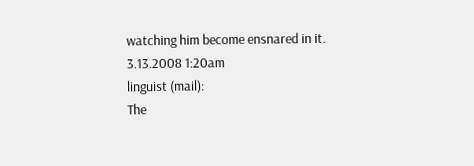watching him become ensnared in it.
3.13.2008 1:20am
linguist (mail):
The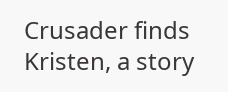Crusader finds Kristen, a story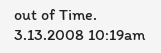out of Time.
3.13.2008 10:19am